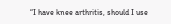“I have knee arthritis, should I use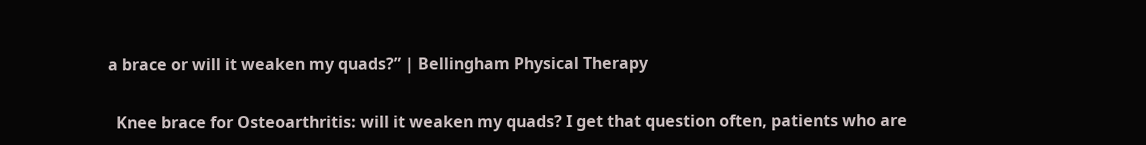a brace or will it weaken my quads?” | Bellingham Physical Therapy

  Knee brace for Osteoarthritis: will it weaken my quads? I get that question often, patients who are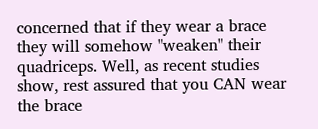concerned that if they wear a brace they will somehow "weaken" their quadriceps. Well, as recent studies show, rest assured that you CAN wear the brace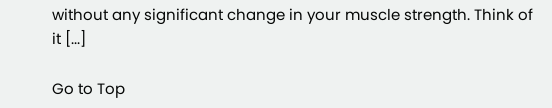without any significant change in your muscle strength. Think of it [...]

Go to Top